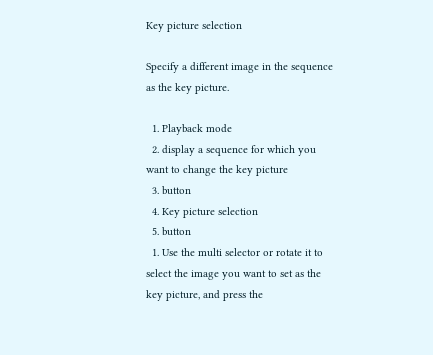Key picture selection

Specify a different image in the sequence as the key picture.

  1. Playback mode
  2. display a sequence for which you want to change the key picture
  3. button
  4. Key picture selection
  5. button
  1. Use the multi selector or rotate it to select the image you want to set as the key picture, and press the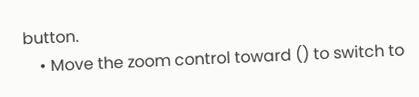button.
    • Move the zoom control toward () to switch to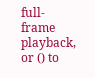full-frame playback, or () to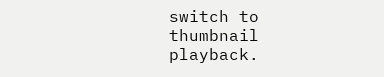switch to thumbnail playback.